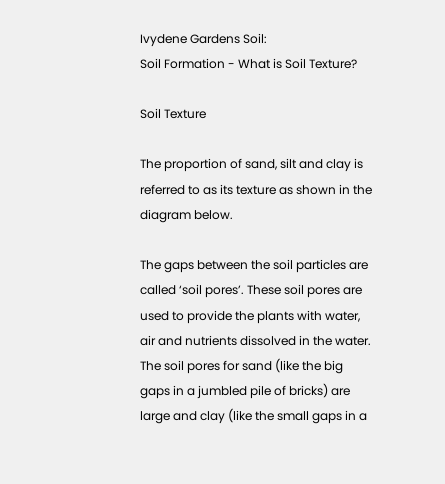Ivydene Gardens Soil:
Soil Formation - What is Soil Texture?

Soil Texture

The proportion of sand, silt and clay is referred to as its texture as shown in the diagram below.

The gaps between the soil particles are called ‘soil pores’. These soil pores are used to provide the plants with water, air and nutrients dissolved in the water. The soil pores for sand (like the big gaps in a jumbled pile of bricks) are large and clay (like the small gaps in a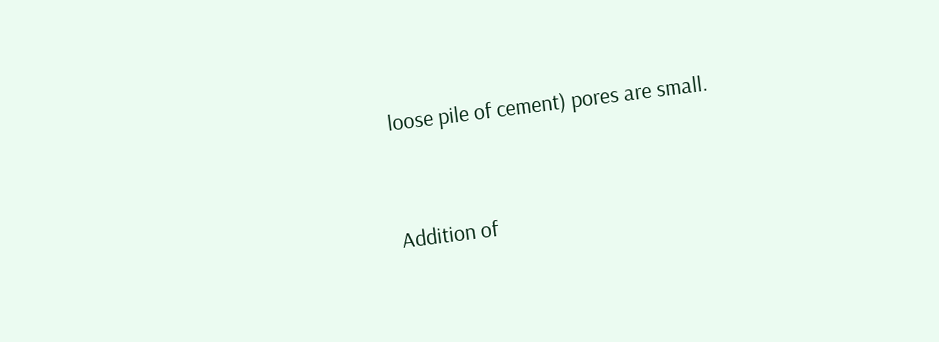loose pile of cement) pores are small.


Addition of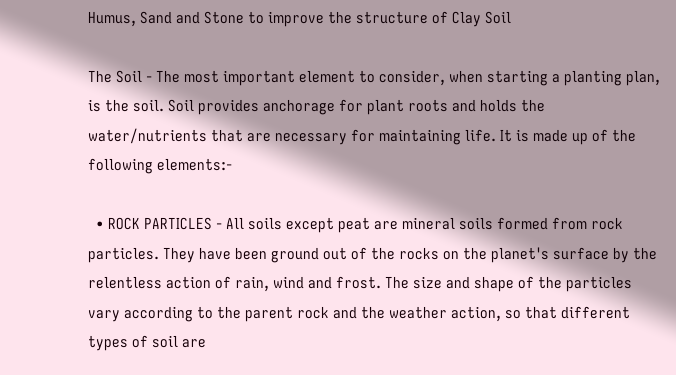Humus, Sand and Stone to improve the structure of Clay Soil

The Soil - The most important element to consider, when starting a planting plan, is the soil. Soil provides anchorage for plant roots and holds the water/nutrients that are necessary for maintaining life. It is made up of the following elements:-

  • ROCK PARTICLES - All soils except peat are mineral soils formed from rock particles. They have been ground out of the rocks on the planet's surface by the relentless action of rain, wind and frost. The size and shape of the particles vary according to the parent rock and the weather action, so that different types of soil are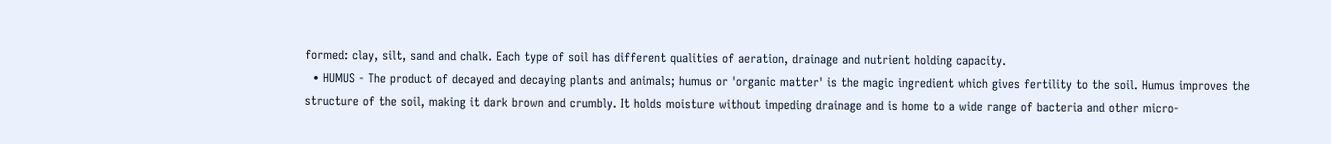formed: clay, silt, sand and chalk. Each type of soil has different qualities of aeration, drainage and nutrient holding capacity.
  • HUMUS - The product of decayed and decaying plants and animals; humus or 'organic matter' is the magic ingredient which gives fertility to the soil. Humus improves the structure of the soil, making it dark brown and crumbly. It holds moisture without impeding drainage and is home to a wide range of bacteria and other micro-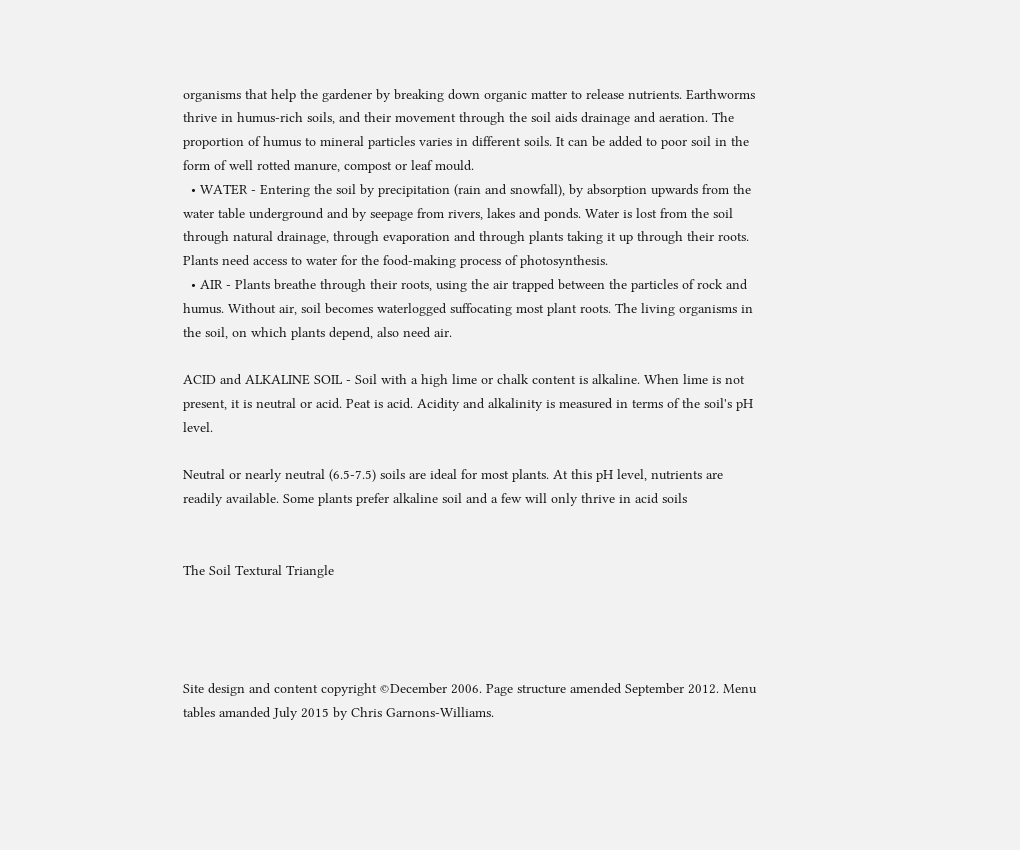organisms that help the gardener by breaking down organic matter to release nutrients. Earthworms thrive in humus-rich soils, and their movement through the soil aids drainage and aeration. The proportion of humus to mineral particles varies in different soils. It can be added to poor soil in the form of well rotted manure, compost or leaf mould.
  • WATER - Entering the soil by precipitation (rain and snowfall), by absorption upwards from the water table underground and by seepage from rivers, lakes and ponds. Water is lost from the soil through natural drainage, through evaporation and through plants taking it up through their roots. Plants need access to water for the food-making process of photosynthesis.
  • AIR - Plants breathe through their roots, using the air trapped between the particles of rock and humus. Without air, soil becomes waterlogged suffocating most plant roots. The living organisms in the soil, on which plants depend, also need air.

ACID and ALKALINE SOIL - Soil with a high lime or chalk content is alkaline. When lime is not present, it is neutral or acid. Peat is acid. Acidity and alkalinity is measured in terms of the soil's pH level.

Neutral or nearly neutral (6.5-7.5) soils are ideal for most plants. At this pH level, nutrients are readily available. Some plants prefer alkaline soil and a few will only thrive in acid soils


The Soil Textural Triangle




Site design and content copyright ©December 2006. Page structure amended September 2012. Menu tables amanded July 2015 by Chris Garnons-Williams.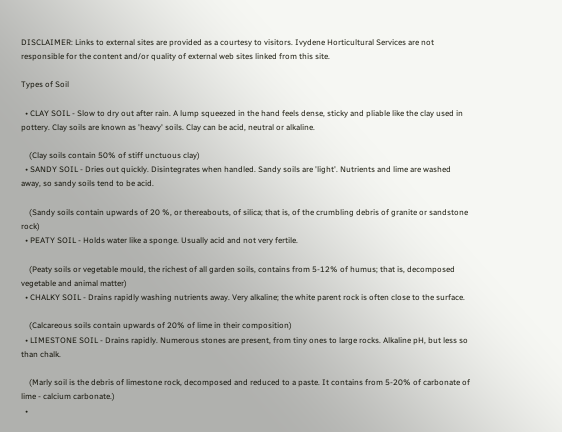DISCLAIMER: Links to external sites are provided as a courtesy to visitors. Ivydene Horticultural Services are not responsible for the content and/or quality of external web sites linked from this site.

Types of Soil

  • CLAY SOIL - Slow to dry out after rain. A lump squeezed in the hand feels dense, sticky and pliable like the clay used in pottery. Clay soils are known as 'heavy' soils. Clay can be acid, neutral or alkaline.

    (Clay soils contain 50% of stiff unctuous clay)
  • SANDY SOIL - Dries out quickly. Disintegrates when handled. Sandy soils are 'light'. Nutrients and lime are washed away, so sandy soils tend to be acid.

    (Sandy soils contain upwards of 20 %, or thereabouts, of silica; that is, of the crumbling debris of granite or sandstone rock)
  • PEATY SOIL - Holds water like a sponge. Usually acid and not very fertile.

    (Peaty soils or vegetable mould, the richest of all garden soils, contains from 5-12% of humus; that is, decomposed vegetable and animal matter)
  • CHALKY SOIL - Drains rapidly washing nutrients away. Very alkaline; the white parent rock is often close to the surface.

    (Calcareous soils contain upwards of 20% of lime in their composition)
  • LIMESTONE SOIL - Drains rapidly. Numerous stones are present, from tiny ones to large rocks. Alkaline pH, but less so than chalk.

    (Marly soil is the debris of limestone rock, decomposed and reduced to a paste. It contains from 5-20% of carbonate of lime - calcium carbonate.)
  •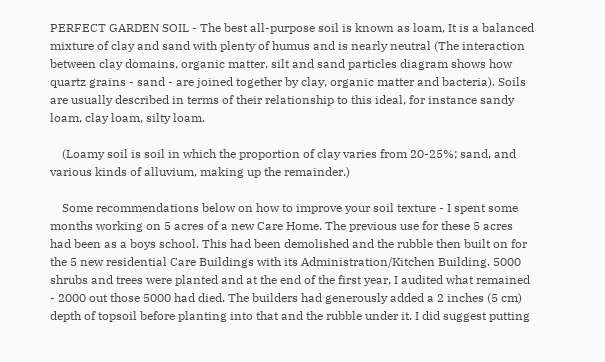PERFECT GARDEN SOIL - The best all-purpose soil is known as loam, It is a balanced mixture of clay and sand with plenty of humus and is nearly neutral (The interaction between clay domains, organic matter, silt and sand particles diagram shows how quartz grains - sand - are joined together by clay, organic matter and bacteria). Soils are usually described in terms of their relationship to this ideal, for instance sandy loam, clay loam, silty loam.

    (Loamy soil is soil in which the proportion of clay varies from 20-25%; sand, and various kinds of alluvium, making up the remainder.)

    Some recommendations below on how to improve your soil texture - I spent some months working on 5 acres of a new Care Home. The previous use for these 5 acres had been as a boys school. This had been demolished and the rubble then built on for the 5 new residential Care Buildings with its Administration/Kitchen Building. 5000 shrubs and trees were planted and at the end of the first year, I audited what remained - 2000 out those 5000 had died. The builders had generously added a 2 inches (5 cm) depth of topsoil before planting into that and the rubble under it. I did suggest putting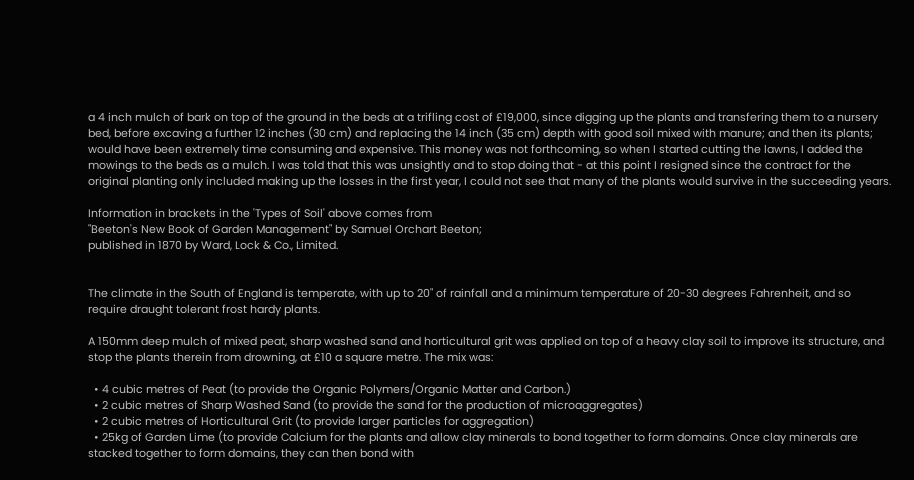a 4 inch mulch of bark on top of the ground in the beds at a trifling cost of £19,000, since digging up the plants and transfering them to a nursery bed, before excaving a further 12 inches (30 cm) and replacing the 14 inch (35 cm) depth with good soil mixed with manure; and then its plants; would have been extremely time consuming and expensive. This money was not forthcoming, so when I started cutting the lawns, I added the mowings to the beds as a mulch. I was told that this was unsightly and to stop doing that - at this point I resigned since the contract for the original planting only included making up the losses in the first year, I could not see that many of the plants would survive in the succeeding years.

Information in brackets in the 'Types of Soil' above comes from
"Beeton's New Book of Garden Management" by Samuel Orchart Beeton;
published in 1870 by Ward, Lock & Co., Limited.


The climate in the South of England is temperate, with up to 20" of rainfall and a minimum temperature of 20-30 degrees Fahrenheit, and so require draught tolerant frost hardy plants.

A 150mm deep mulch of mixed peat, sharp washed sand and horticultural grit was applied on top of a heavy clay soil to improve its structure, and stop the plants therein from drowning, at £10 a square metre. The mix was:

  • 4 cubic metres of Peat (to provide the Organic Polymers/Organic Matter and Carbon.)
  • 2 cubic metres of Sharp Washed Sand (to provide the sand for the production of microaggregates)
  • 2 cubic metres of Horticultural Grit (to provide larger particles for aggregation)
  • 25kg of Garden Lime (to provide Calcium for the plants and allow clay minerals to bond together to form domains. Once clay minerals are stacked together to form domains, they can then bond with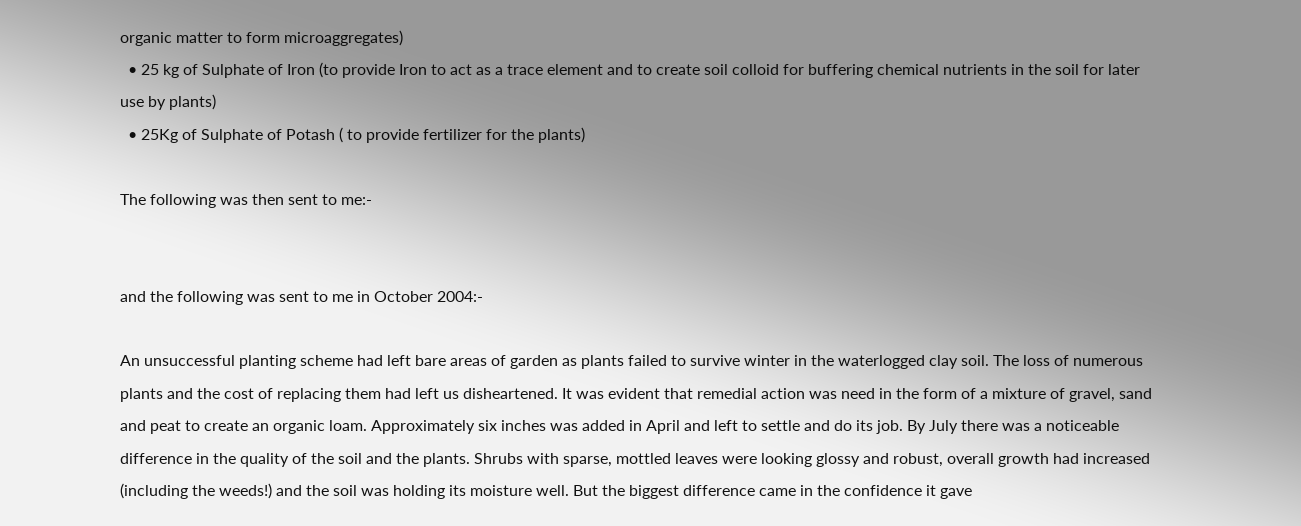organic matter to form microaggregates)
  • 25 kg of Sulphate of Iron (to provide Iron to act as a trace element and to create soil colloid for buffering chemical nutrients in the soil for later use by plants)
  • 25Kg of Sulphate of Potash ( to provide fertilizer for the plants)

The following was then sent to me:-


and the following was sent to me in October 2004:-

An unsuccessful planting scheme had left bare areas of garden as plants failed to survive winter in the waterlogged clay soil. The loss of numerous plants and the cost of replacing them had left us disheartened. It was evident that remedial action was need in the form of a mixture of gravel, sand and peat to create an organic loam. Approximately six inches was added in April and left to settle and do its job. By July there was a noticeable difference in the quality of the soil and the plants. Shrubs with sparse, mottled leaves were looking glossy and robust, overall growth had increased (including the weeds!) and the soil was holding its moisture well. But the biggest difference came in the confidence it gave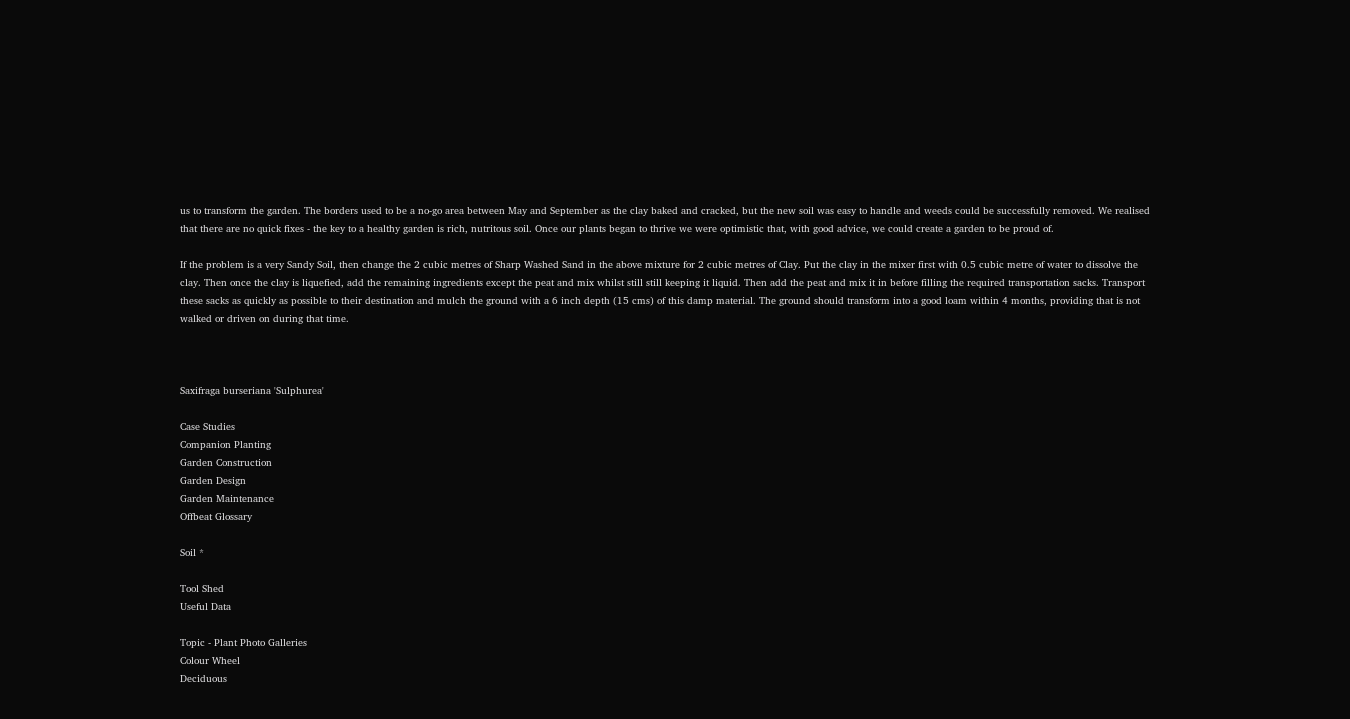us to transform the garden. The borders used to be a no-go area between May and September as the clay baked and cracked, but the new soil was easy to handle and weeds could be successfully removed. We realised that there are no quick fixes - the key to a healthy garden is rich, nutritous soil. Once our plants began to thrive we were optimistic that, with good advice, we could create a garden to be proud of.

If the problem is a very Sandy Soil, then change the 2 cubic metres of Sharp Washed Sand in the above mixture for 2 cubic metres of Clay. Put the clay in the mixer first with 0.5 cubic metre of water to dissolve the clay. Then once the clay is liquefied, add the remaining ingredients except the peat and mix whilst still still keeping it liquid. Then add the peat and mix it in before filling the required transportation sacks. Transport these sacks as quickly as possible to their destination and mulch the ground with a 6 inch depth (15 cms) of this damp material. The ground should transform into a good loam within 4 months, providing that is not walked or driven on during that time.



Saxifraga burseriana 'Sulphurea'

Case Studies
Companion Planting
Garden Construction
Garden Design
Garden Maintenance
Offbeat Glossary

Soil *

Tool Shed
Useful Data

Topic - Plant Photo Galleries
Colour Wheel
Deciduous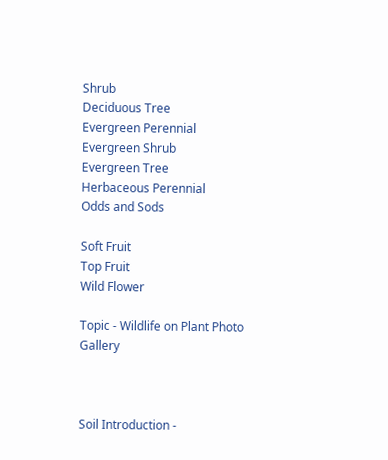Shrub
Deciduous Tree
Evergreen Perennial
Evergreen Shrub
Evergreen Tree
Herbaceous Perennial
Odds and Sods

Soft Fruit
Top Fruit
Wild Flower

Topic - Wildlife on Plant Photo Gallery



Soil Introduction -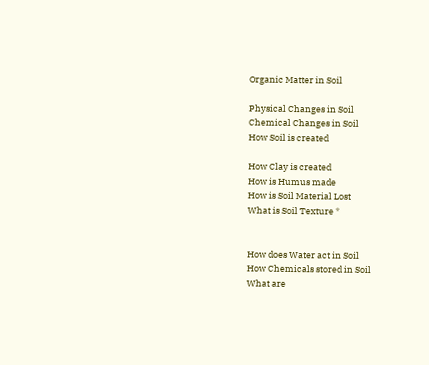Organic Matter in Soil

Physical Changes in Soil
Chemical Changes in Soil
How Soil is created

How Clay is created
How is Humus made
How is Soil Material Lost
What is Soil Texture *


How does Water act in Soil
How Chemicals stored in Soil
What are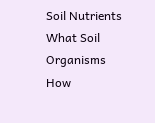Soil Nutrients
What Soil Organisms
How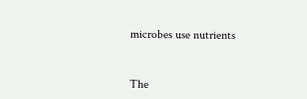microbes use nutrients


The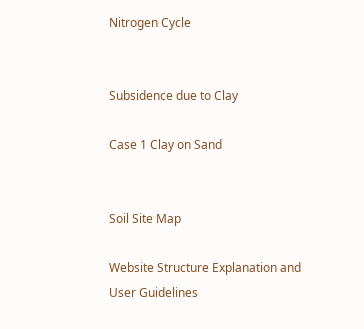Nitrogen Cycle


Subsidence due to Clay

Case 1 Clay on Sand


Soil Site Map

Website Structure Explanation and User Guidelines